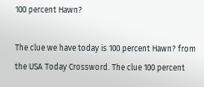100 percent Hawn?

The clue we have today is 100 percent Hawn? from the USA Today Crossword. The clue 100 percent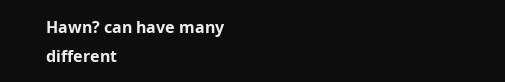Hawn? can have many different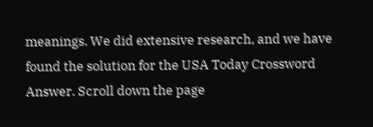meanings. We did extensive research, and we have found the solution for the USA Today Crossword Answer. Scroll down the page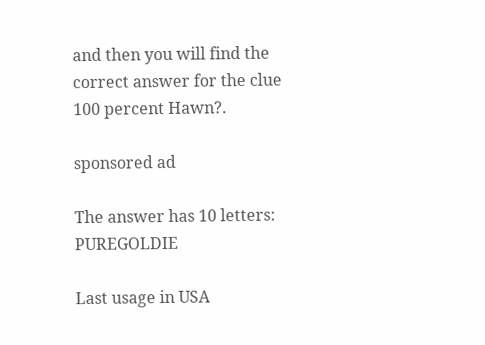and then you will find the correct answer for the clue 100 percent Hawn?.

sponsored ad

The answer has 10 letters: PUREGOLDIE

Last usage in USA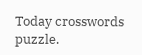Today crosswords puzzle.